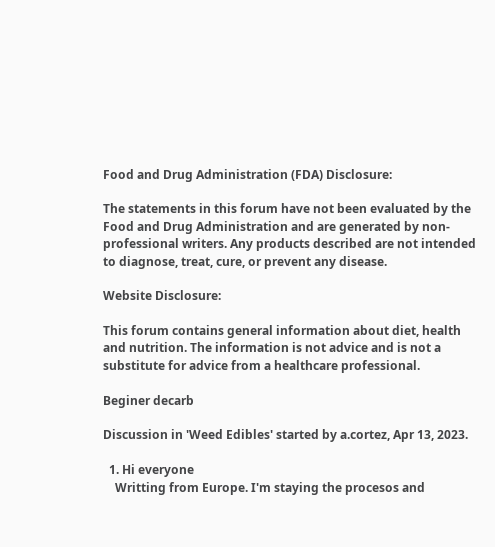Food and Drug Administration (FDA) Disclosure:

The statements in this forum have not been evaluated by the Food and Drug Administration and are generated by non-professional writers. Any products described are not intended to diagnose, treat, cure, or prevent any disease.

Website Disclosure:

This forum contains general information about diet, health and nutrition. The information is not advice and is not a substitute for advice from a healthcare professional.

Beginer decarb

Discussion in 'Weed Edibles' started by a.cortez, Apr 13, 2023.

  1. Hi everyone
    Writting from Europe. I'm staying the procesos and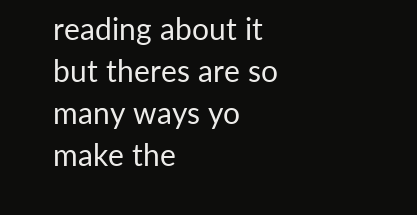reading about it but theres are so many ways yo make the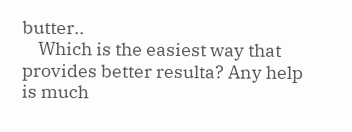butter..
    Which is the easiest way that provides better resulta? Any help is much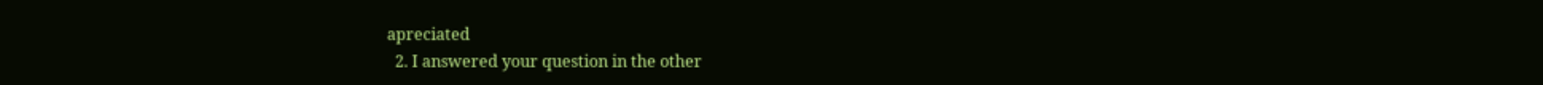apreciated
  2. I answered your question in the other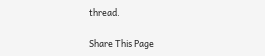thread.

Share This Page